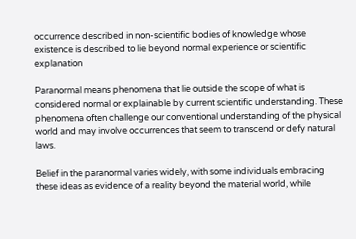occurrence described in non-scientific bodies of knowledge whose existence is described to lie beyond normal experience or scientific explanation

Paranormal means phenomena that lie outside the scope of what is considered normal or explainable by current scientific understanding. These phenomena often challenge our conventional understanding of the physical world and may involve occurrences that seem to transcend or defy natural laws.

Belief in the paranormal varies widely, with some individuals embracing these ideas as evidence of a reality beyond the material world, while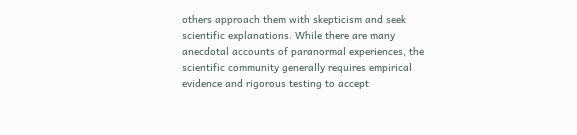others approach them with skepticism and seek scientific explanations. While there are many anecdotal accounts of paranormal experiences, the scientific community generally requires empirical evidence and rigorous testing to accept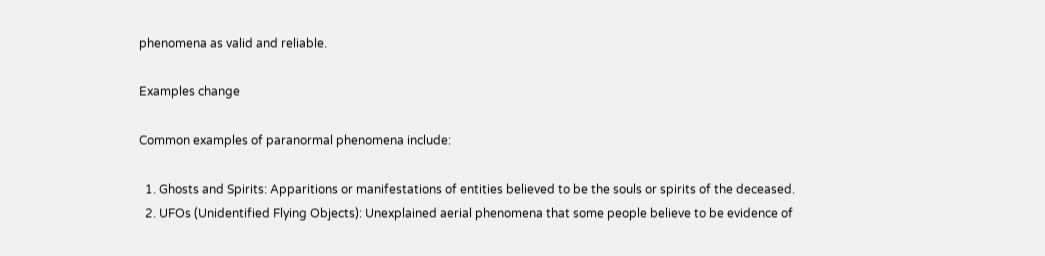phenomena as valid and reliable.

Examples change

Common examples of paranormal phenomena include:

  1. Ghosts and Spirits: Apparitions or manifestations of entities believed to be the souls or spirits of the deceased.
  2. UFOs (Unidentified Flying Objects): Unexplained aerial phenomena that some people believe to be evidence of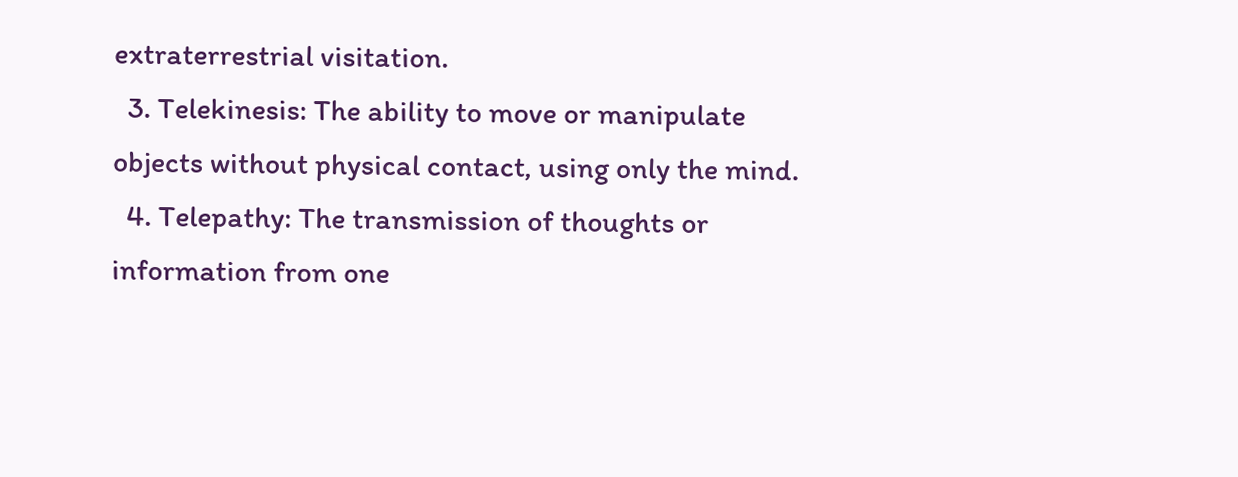extraterrestrial visitation.
  3. Telekinesis: The ability to move or manipulate objects without physical contact, using only the mind.
  4. Telepathy: The transmission of thoughts or information from one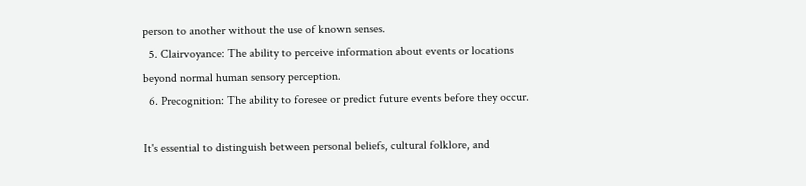person to another without the use of known senses.
  5. Clairvoyance: The ability to perceive information about events or locations beyond normal human sensory perception.
  6. Precognition: The ability to foresee or predict future events before they occur.

It's essential to distinguish between personal beliefs, cultural folklore, and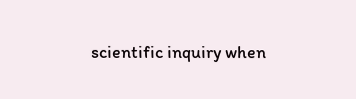scientific inquiry when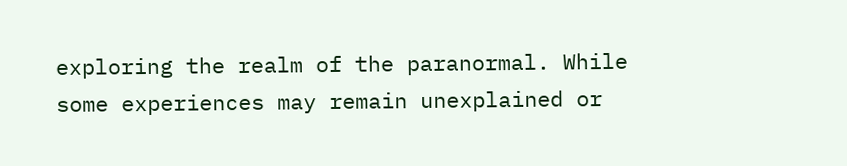exploring the realm of the paranormal. While some experiences may remain unexplained or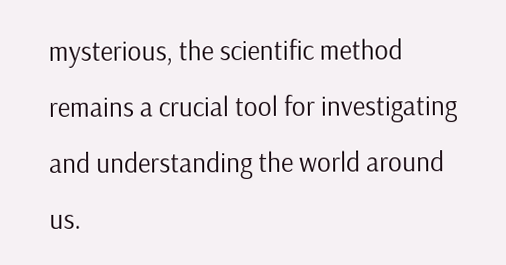mysterious, the scientific method remains a crucial tool for investigating and understanding the world around us.